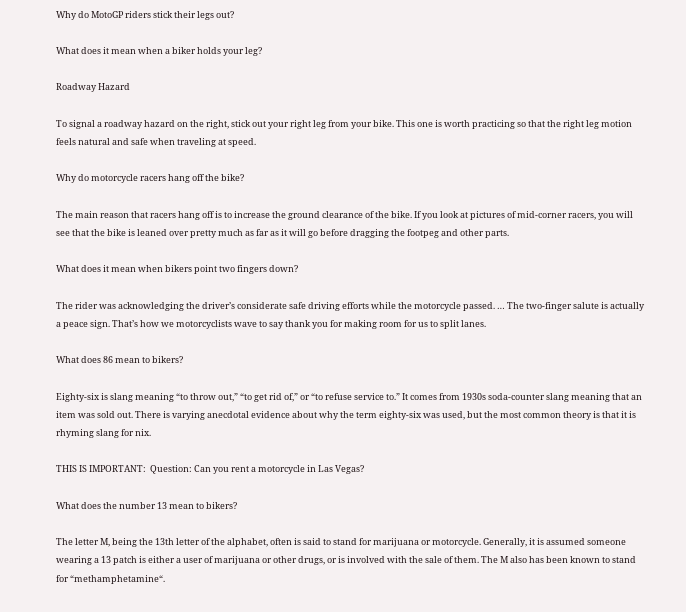Why do MotoGP riders stick their legs out?

What does it mean when a biker holds your leg?

Roadway Hazard

To signal a roadway hazard on the right, stick out your right leg from your bike. This one is worth practicing so that the right leg motion feels natural and safe when traveling at speed.

Why do motorcycle racers hang off the bike?

The main reason that racers hang off is to increase the ground clearance of the bike. If you look at pictures of mid-corner racers, you will see that the bike is leaned over pretty much as far as it will go before dragging the footpeg and other parts.

What does it mean when bikers point two fingers down?

The rider was acknowledging the driver’s considerate safe driving efforts while the motorcycle passed. … The two-finger salute is actually a peace sign. That’s how we motorcyclists wave to say thank you for making room for us to split lanes.

What does 86 mean to bikers?

Eighty-six is slang meaning “to throw out,” “to get rid of,” or “to refuse service to.” It comes from 1930s soda-counter slang meaning that an item was sold out. There is varying anecdotal evidence about why the term eighty-six was used, but the most common theory is that it is rhyming slang for nix.

THIS IS IMPORTANT:  Question: Can you rent a motorcycle in Las Vegas?

What does the number 13 mean to bikers?

The letter M, being the 13th letter of the alphabet, often is said to stand for marijuana or motorcycle. Generally, it is assumed someone wearing a 13 patch is either a user of marijuana or other drugs, or is involved with the sale of them. The M also has been known to stand for “methamphetamine“.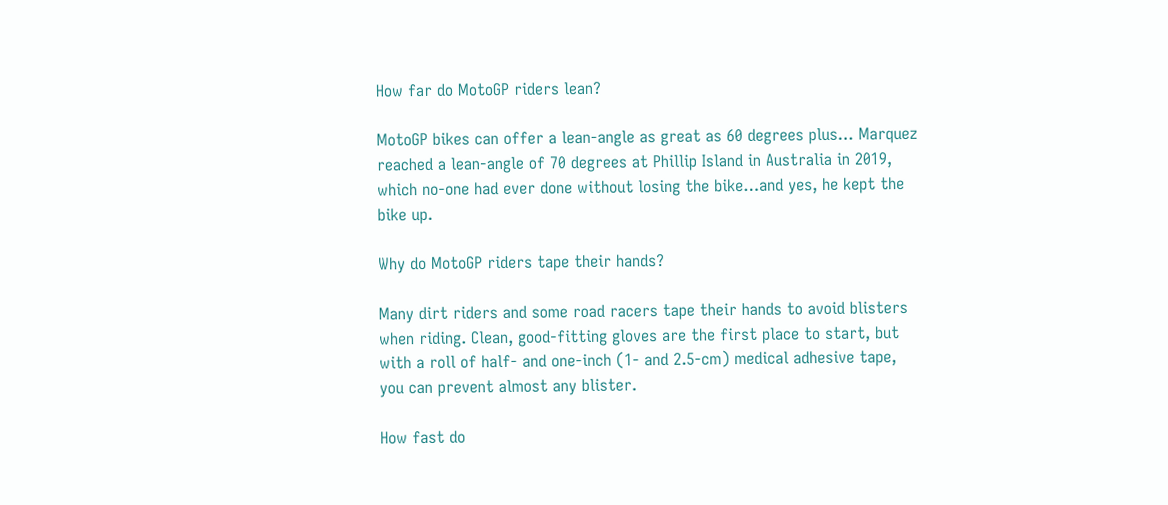How far do MotoGP riders lean?

MotoGP bikes can offer a lean-angle as great as 60 degrees plus… Marquez reached a lean-angle of 70 degrees at Phillip Island in Australia in 2019, which no-one had ever done without losing the bike…and yes, he kept the bike up.

Why do MotoGP riders tape their hands?

Many dirt riders and some road racers tape their hands to avoid blisters when riding. Clean, good-fitting gloves are the first place to start, but with a roll of half- and one-inch (1- and 2.5-cm) medical adhesive tape, you can prevent almost any blister.

How fast do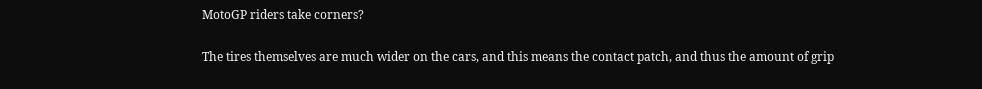MotoGP riders take corners?

The tires themselves are much wider on the cars, and this means the contact patch, and thus the amount of grip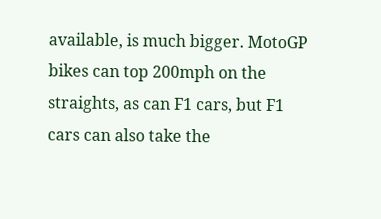available, is much bigger. MotoGP bikes can top 200mph on the straights, as can F1 cars, but F1 cars can also take the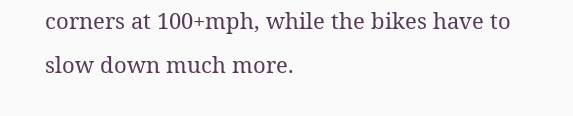corners at 100+mph, while the bikes have to slow down much more.